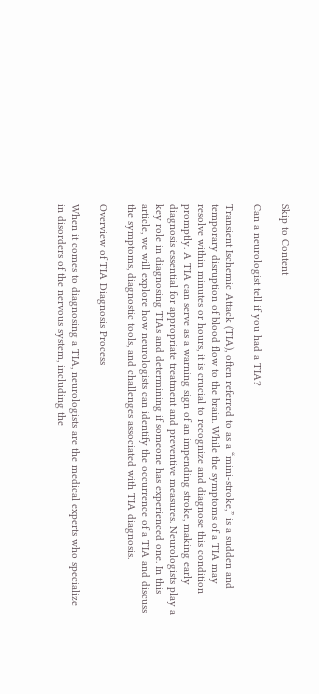Skip to Content

Can a neurologist tell if you had a TIA?

Transient Ischemic Attack (TIA), often referred to as a “mini-stroke,” is a sudden and temporary disruption of blood flow to the brain. While the symptoms of a TIA may resolve within minutes or hours, it is crucial to recognize and diagnose this condition promptly. A TIA can serve as a warning sign of an impending stroke, making early diagnosis essential for appropriate treatment and preventive measures. Neurologists play a key role in diagnosing TIAs and determining if someone has experienced one. In this article, we will explore how neurologists can identify the occurrence of a TIA and discuss the symptoms, diagnostic tools, and challenges associated with TIA diagnosis.

Overview of TIA Diagnosis Process

When it comes to diagnosing a TIA, neurologists are the medical experts who specialize in disorders of the nervous system, including the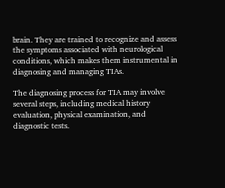brain. They are trained to recognize and assess the symptoms associated with neurological conditions, which makes them instrumental in diagnosing and managing TIAs.

The diagnosing process for TIA may involve several steps, including medical history evaluation, physical examination, and diagnostic tests.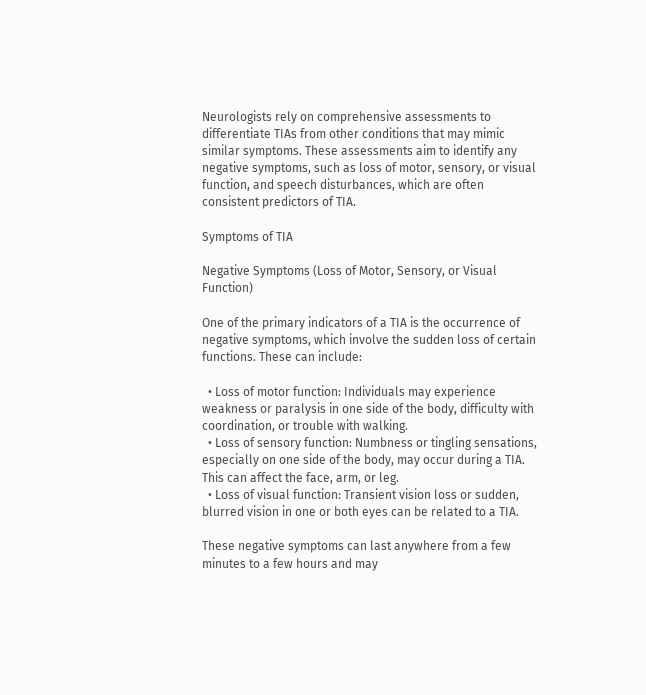Neurologists rely on comprehensive assessments to differentiate TIAs from other conditions that may mimic similar symptoms. These assessments aim to identify any negative symptoms, such as loss of motor, sensory, or visual function, and speech disturbances, which are often consistent predictors of TIA.

Symptoms of TIA

Negative Symptoms (Loss of Motor, Sensory, or Visual Function)

One of the primary indicators of a TIA is the occurrence of negative symptoms, which involve the sudden loss of certain functions. These can include:

  • Loss of motor function: Individuals may experience weakness or paralysis in one side of the body, difficulty with coordination, or trouble with walking.
  • Loss of sensory function: Numbness or tingling sensations, especially on one side of the body, may occur during a TIA. This can affect the face, arm, or leg.
  • Loss of visual function: Transient vision loss or sudden, blurred vision in one or both eyes can be related to a TIA.

These negative symptoms can last anywhere from a few minutes to a few hours and may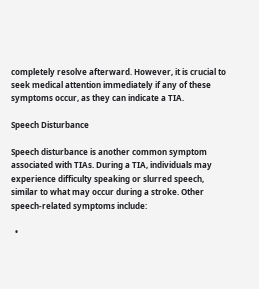completely resolve afterward. However, it is crucial to seek medical attention immediately if any of these symptoms occur, as they can indicate a TIA.

Speech Disturbance

Speech disturbance is another common symptom associated with TIAs. During a TIA, individuals may experience difficulty speaking or slurred speech, similar to what may occur during a stroke. Other speech-related symptoms include:

  •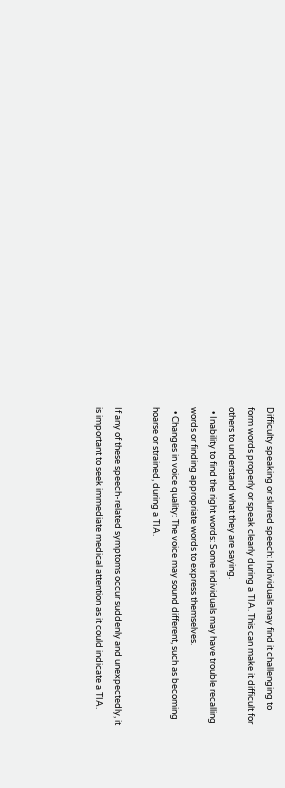Difficulty speaking or slurred speech: Individuals may find it challenging to form words properly or speak clearly during a TIA. This can make it difficult for others to understand what they are saying.
  • Inability to find the right words: Some individuals may have trouble recalling words or finding appropriate words to express themselves.
  • Changes in voice quality: The voice may sound different, such as becoming hoarse or strained, during a TIA.

If any of these speech-related symptoms occur suddenly and unexpectedly, it is important to seek immediate medical attention as it could indicate a TIA.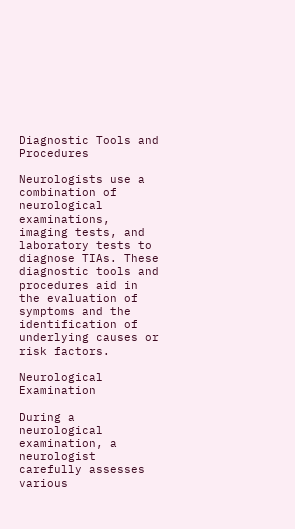Diagnostic Tools and Procedures

Neurologists use a combination of neurological examinations, imaging tests, and laboratory tests to diagnose TIAs. These diagnostic tools and procedures aid in the evaluation of symptoms and the identification of underlying causes or risk factors.

Neurological Examination

During a neurological examination, a neurologist carefully assesses various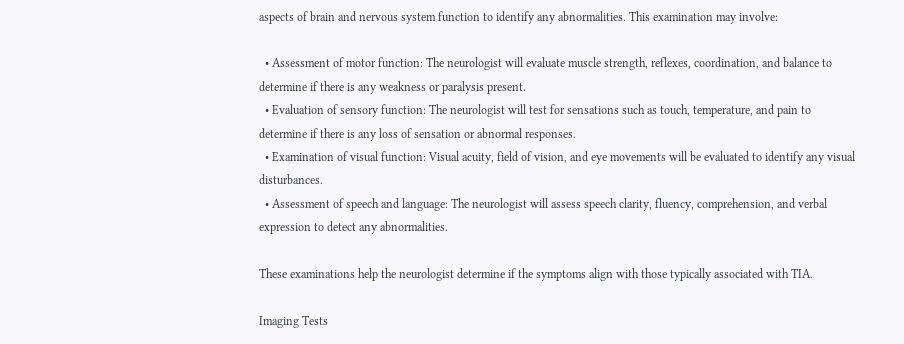aspects of brain and nervous system function to identify any abnormalities. This examination may involve:

  • Assessment of motor function: The neurologist will evaluate muscle strength, reflexes, coordination, and balance to determine if there is any weakness or paralysis present.
  • Evaluation of sensory function: The neurologist will test for sensations such as touch, temperature, and pain to determine if there is any loss of sensation or abnormal responses.
  • Examination of visual function: Visual acuity, field of vision, and eye movements will be evaluated to identify any visual disturbances.
  • Assessment of speech and language: The neurologist will assess speech clarity, fluency, comprehension, and verbal expression to detect any abnormalities.

These examinations help the neurologist determine if the symptoms align with those typically associated with TIA.

Imaging Tests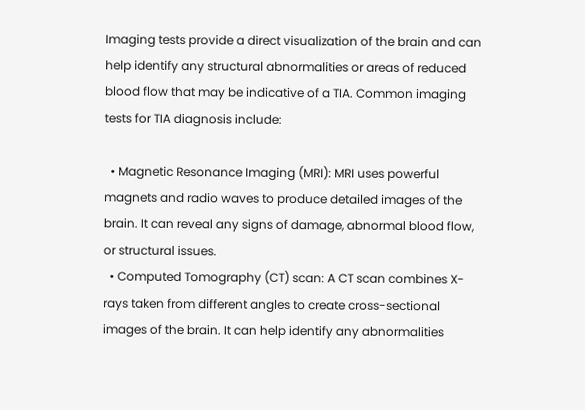Imaging tests provide a direct visualization of the brain and can help identify any structural abnormalities or areas of reduced blood flow that may be indicative of a TIA. Common imaging tests for TIA diagnosis include:

  • Magnetic Resonance Imaging (MRI): MRI uses powerful magnets and radio waves to produce detailed images of the brain. It can reveal any signs of damage, abnormal blood flow, or structural issues.
  • Computed Tomography (CT) scan: A CT scan combines X-rays taken from different angles to create cross-sectional images of the brain. It can help identify any abnormalities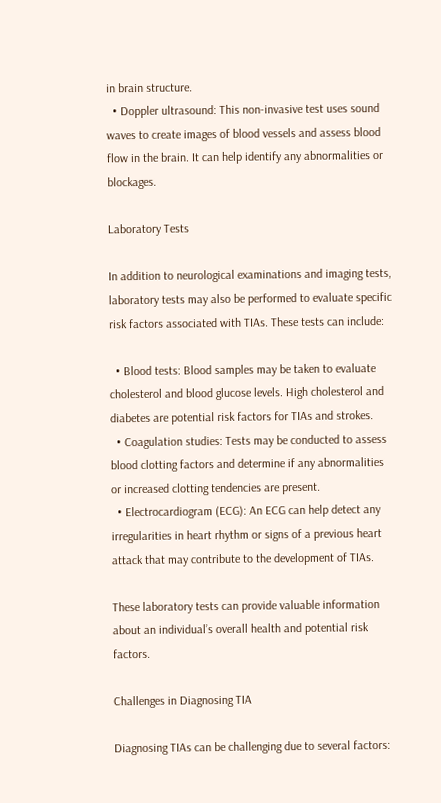in brain structure.
  • Doppler ultrasound: This non-invasive test uses sound waves to create images of blood vessels and assess blood flow in the brain. It can help identify any abnormalities or blockages.

Laboratory Tests

In addition to neurological examinations and imaging tests, laboratory tests may also be performed to evaluate specific risk factors associated with TIAs. These tests can include:

  • Blood tests: Blood samples may be taken to evaluate cholesterol and blood glucose levels. High cholesterol and diabetes are potential risk factors for TIAs and strokes.
  • Coagulation studies: Tests may be conducted to assess blood clotting factors and determine if any abnormalities or increased clotting tendencies are present.
  • Electrocardiogram (ECG): An ECG can help detect any irregularities in heart rhythm or signs of a previous heart attack that may contribute to the development of TIAs.

These laboratory tests can provide valuable information about an individual’s overall health and potential risk factors.

Challenges in Diagnosing TIA

Diagnosing TIAs can be challenging due to several factors: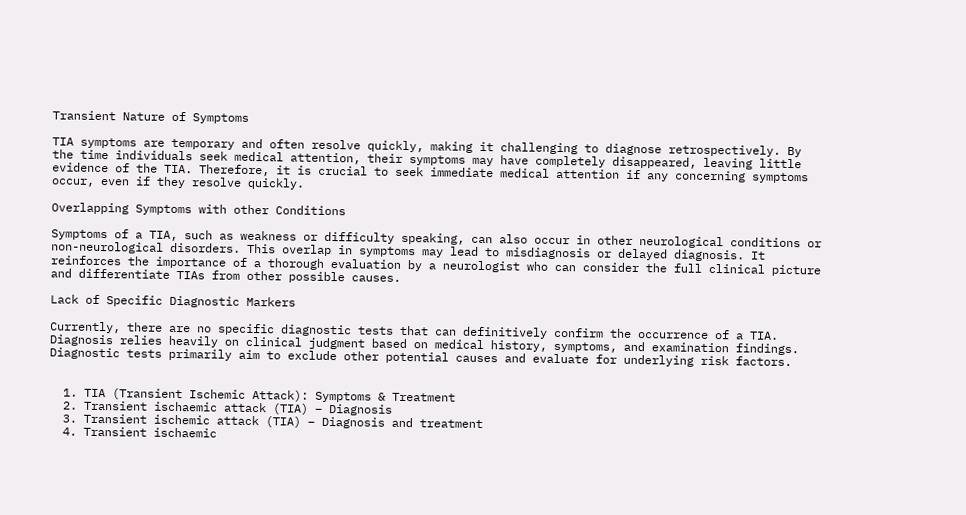Transient Nature of Symptoms

TIA symptoms are temporary and often resolve quickly, making it challenging to diagnose retrospectively. By the time individuals seek medical attention, their symptoms may have completely disappeared, leaving little evidence of the TIA. Therefore, it is crucial to seek immediate medical attention if any concerning symptoms occur, even if they resolve quickly.

Overlapping Symptoms with other Conditions

Symptoms of a TIA, such as weakness or difficulty speaking, can also occur in other neurological conditions or non-neurological disorders. This overlap in symptoms may lead to misdiagnosis or delayed diagnosis. It reinforces the importance of a thorough evaluation by a neurologist who can consider the full clinical picture and differentiate TIAs from other possible causes.

Lack of Specific Diagnostic Markers

Currently, there are no specific diagnostic tests that can definitively confirm the occurrence of a TIA. Diagnosis relies heavily on clinical judgment based on medical history, symptoms, and examination findings. Diagnostic tests primarily aim to exclude other potential causes and evaluate for underlying risk factors.


  1. TIA (Transient Ischemic Attack): Symptoms & Treatment
  2. Transient ischaemic attack (TIA) – Diagnosis
  3. Transient ischemic attack (TIA) – Diagnosis and treatment
  4. Transient ischaemic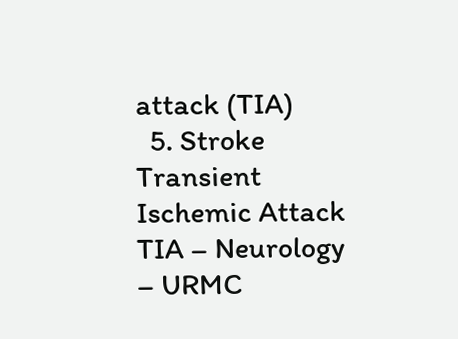attack (TIA)
  5. Stroke Transient Ischemic Attack TIA – Neurology – URMC